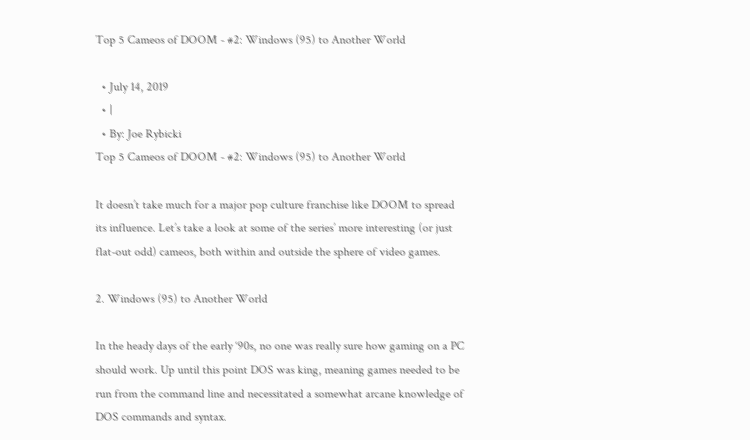Top 5 Cameos of DOOM - #2: Windows (95) to Another World

  • July 14, 2019
  • |
  • By: Joe Rybicki
Top 5 Cameos of DOOM - #2: Windows (95) to Another World

It doesn’t take much for a major pop culture franchise like DOOM to spread its influence. Let’s take a look at some of the series’ more interesting (or just flat-out odd) cameos, both within and outside the sphere of video games.

2. Windows (95) to Another World

In the heady days of the early ‘90s, no one was really sure how gaming on a PC should work. Up until this point DOS was king, meaning games needed to be run from the command line and necessitated a somewhat arcane knowledge of DOS commands and syntax.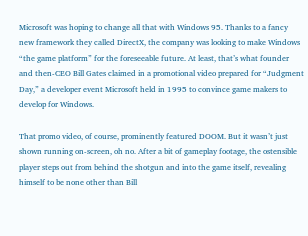Microsoft was hoping to change all that with Windows 95. Thanks to a fancy new framework they called DirectX, the company was looking to make Windows “the game platform” for the foreseeable future. At least, that’s what founder and then-CEO Bill Gates claimed in a promotional video prepared for “Judgment Day,” a developer event Microsoft held in 1995 to convince game makers to develop for Windows.

That promo video, of course, prominently featured DOOM. But it wasn’t just shown running on-screen, oh no. After a bit of gameplay footage, the ostensible player steps out from behind the shotgun and into the game itself, revealing himself to be none other than Bill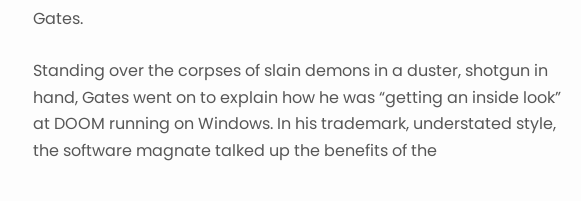Gates.

Standing over the corpses of slain demons in a duster, shotgun in hand, Gates went on to explain how he was “getting an inside look” at DOOM running on Windows. In his trademark, understated style, the software magnate talked up the benefits of the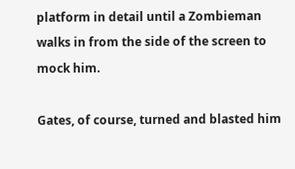platform in detail until a Zombieman walks in from the side of the screen to mock him.

Gates, of course, turned and blasted him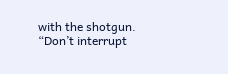with the shotgun. “Don’t interrupt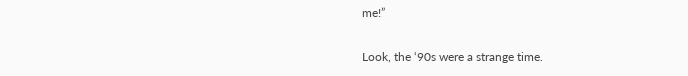me!”

Look, the ‘90s were a strange time.